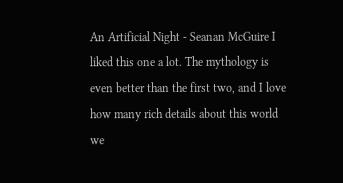An Artificial Night - Seanan McGuire I liked this one a lot. The mythology is even better than the first two, and I love how many rich details about this world we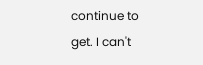continue to get. I can't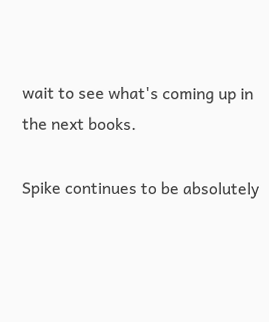wait to see what's coming up in the next books.

Spike continues to be absolutely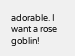adorable. I want a rose goblin!